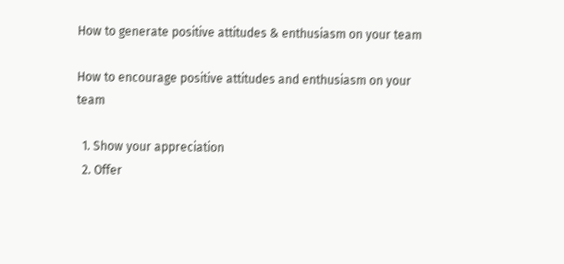How to generate positive attitudes & enthusiasm on your team

How to encourage positive attitudes and enthusiasm on your team

  1. Show your appreciation
  2. Offer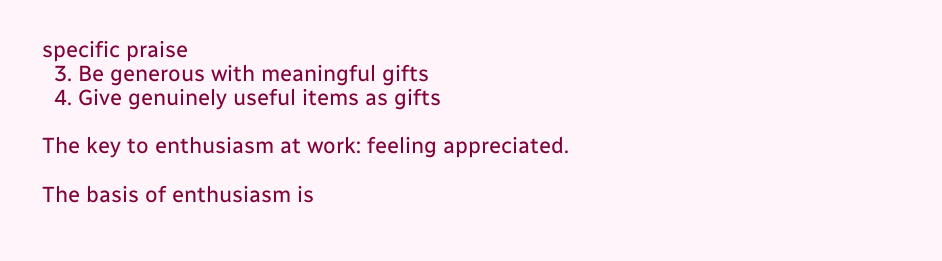specific praise
  3. Be generous with meaningful gifts
  4. Give genuinely useful items as gifts

The key to enthusiasm at work: feeling appreciated.

The basis of enthusiasm is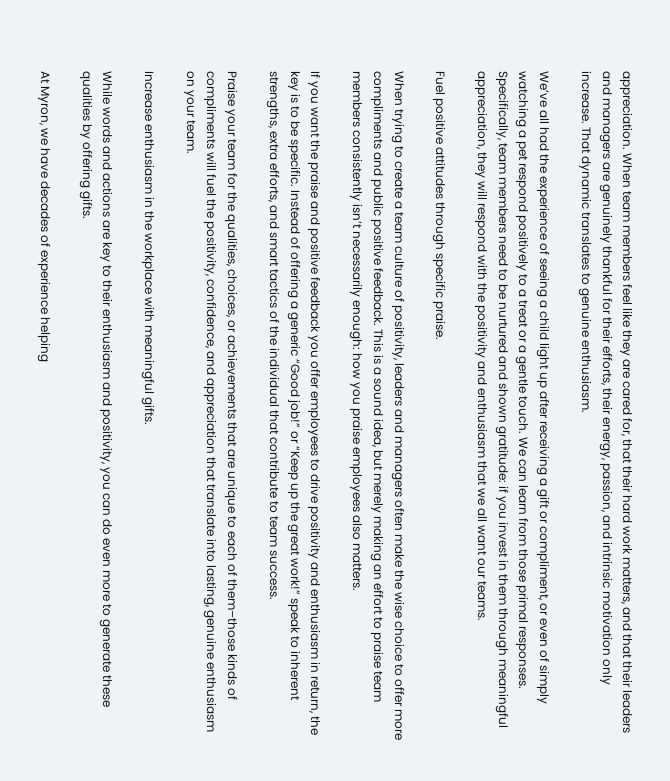appreciation. When team members feel like they are cared for, that their hard work matters, and that their leaders and managers are genuinely thankful for their efforts, their energy, passion, and intrinsic motivation only increase. That dynamic translates to genuine enthusiasm.

We’ve all had the experience of seeing a child light up after receiving a gift or compliment, or even of simply watching a pet respond positively to a treat or a gentle touch. We can learn from those primal responses. Specifically, team members need to be nurtured and shown gratitude: if you invest in them through meaningful appreciation, they will respond with the positivity and enthusiasm that we all want our teams.

Fuel positive attitudes through specific praise.

When trying to create a team culture of positivity, leaders and managers often make the wise choice to offer more compliments and public positive feedback. This is a sound idea, but merely making an effort to praise team members consistently isn’t necessarily enough: how you praise employees also matters.

If you want the praise and positive feedback you offer employees to drive positivity and enthusiasm in return, the key is to be specific. Instead of offering a generic “Good job!” or “Keep up the great work!” speak to inherent strengths, extra efforts, and smart tactics of the individual that contribute to team success.

Praise your team for the qualities, choices, or achievements that are unique to each of them–those kinds of compliments will fuel the positivity, confidence, and appreciation that translate into lasting, genuine enthusiasm on your team.

Increase enthusiasm in the workplace with meaningful gifts.

While words and actions are key to their enthusiasm and positivity, you can do even more to generate these qualities by offering gifts.

At Myron, we have decades of experience helping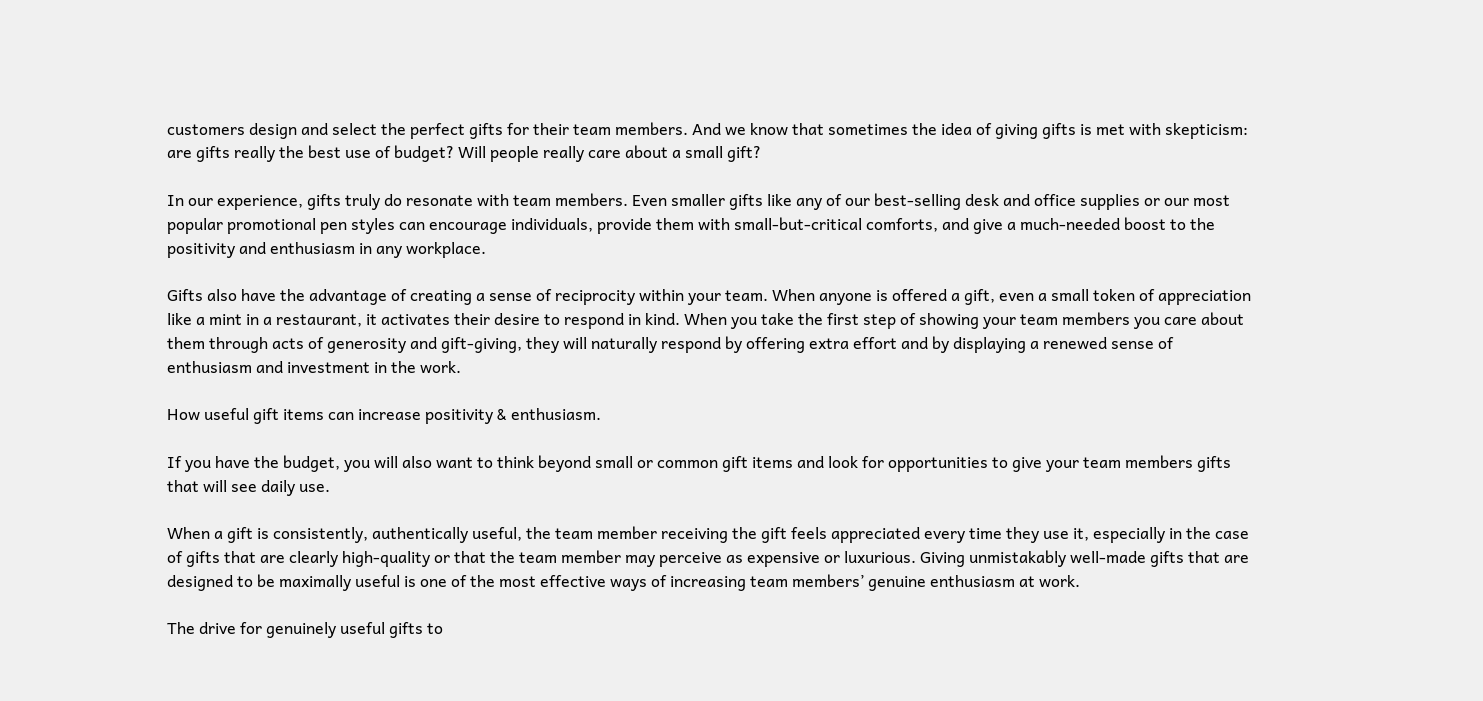customers design and select the perfect gifts for their team members. And we know that sometimes the idea of giving gifts is met with skepticism: are gifts really the best use of budget? Will people really care about a small gift?

In our experience, gifts truly do resonate with team members. Even smaller gifts like any of our best-selling desk and office supplies or our most popular promotional pen styles can encourage individuals, provide them with small-but-critical comforts, and give a much-needed boost to the positivity and enthusiasm in any workplace.

Gifts also have the advantage of creating a sense of reciprocity within your team. When anyone is offered a gift, even a small token of appreciation like a mint in a restaurant, it activates their desire to respond in kind. When you take the first step of showing your team members you care about them through acts of generosity and gift-giving, they will naturally respond by offering extra effort and by displaying a renewed sense of enthusiasm and investment in the work.

How useful gift items can increase positivity & enthusiasm.

If you have the budget, you will also want to think beyond small or common gift items and look for opportunities to give your team members gifts that will see daily use.

When a gift is consistently, authentically useful, the team member receiving the gift feels appreciated every time they use it, especially in the case of gifts that are clearly high-quality or that the team member may perceive as expensive or luxurious. Giving unmistakably well-made gifts that are designed to be maximally useful is one of the most effective ways of increasing team members’ genuine enthusiasm at work.

The drive for genuinely useful gifts to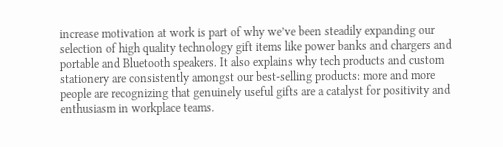increase motivation at work is part of why we’ve been steadily expanding our selection of high quality technology gift items like power banks and chargers and portable and Bluetooth speakers. It also explains why tech products and custom stationery are consistently amongst our best-selling products: more and more people are recognizing that genuinely useful gifts are a catalyst for positivity and enthusiasm in workplace teams.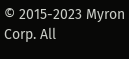© 2015-2023 Myron Corp. All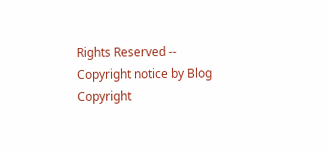Rights Reserved -- Copyright notice by Blog Copyright